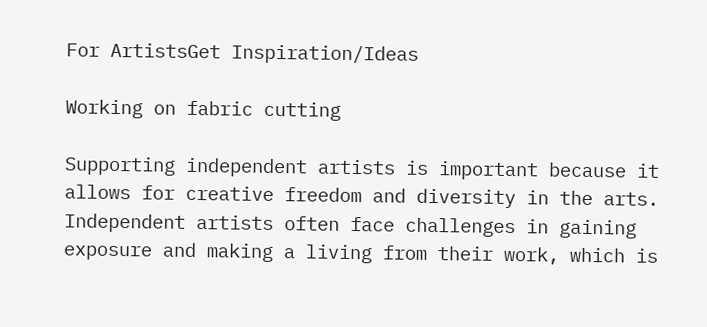For ArtistsGet Inspiration/Ideas

Working on fabric cutting

Supporting independent artists is important because it allows for creative freedom and diversity in the arts. Independent artists often face challenges in gaining exposure and making a living from their work, which is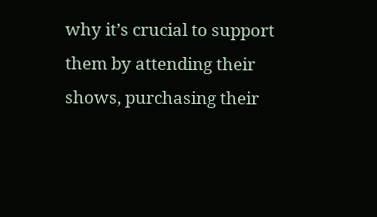why it’s crucial to support them by attending their shows, purchasing their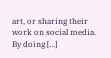art, or sharing their work on social media. By doing […]